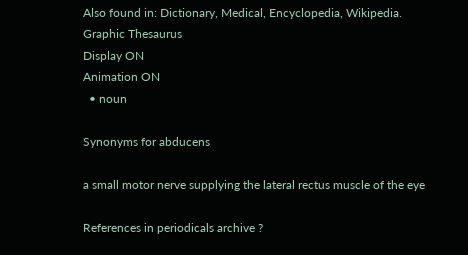Also found in: Dictionary, Medical, Encyclopedia, Wikipedia.
Graphic Thesaurus
Display ON
Animation ON
  • noun

Synonyms for abducens

a small motor nerve supplying the lateral rectus muscle of the eye

References in periodicals archive ?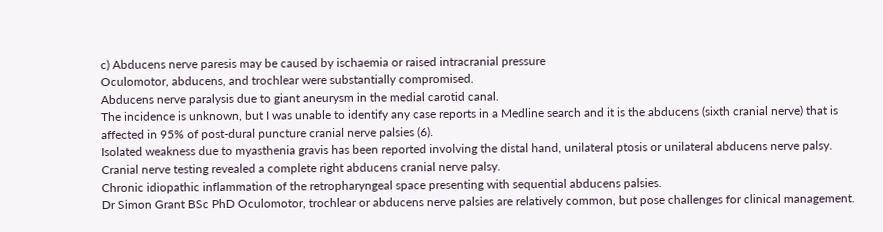c) Abducens nerve paresis may be caused by ischaemia or raised intracranial pressure
Oculomotor, abducens, and trochlear were substantially compromised.
Abducens nerve paralysis due to giant aneurysm in the medial carotid canal.
The incidence is unknown, but I was unable to identify any case reports in a Medline search and it is the abducens (sixth cranial nerve) that is affected in 95% of post-dural puncture cranial nerve palsies (6).
Isolated weakness due to myasthenia gravis has been reported involving the distal hand, unilateral ptosis or unilateral abducens nerve palsy.
Cranial nerve testing revealed a complete right abducens cranial nerve palsy.
Chronic idiopathic inflammation of the retropharyngeal space presenting with sequential abducens palsies.
Dr Simon Grant BSc PhD Oculomotor, trochlear or abducens nerve palsies are relatively common, but pose challenges for clinical management.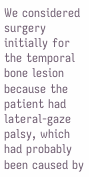We considered surgery initially for the temporal bone lesion because the patient had lateral-gaze palsy, which had probably been caused by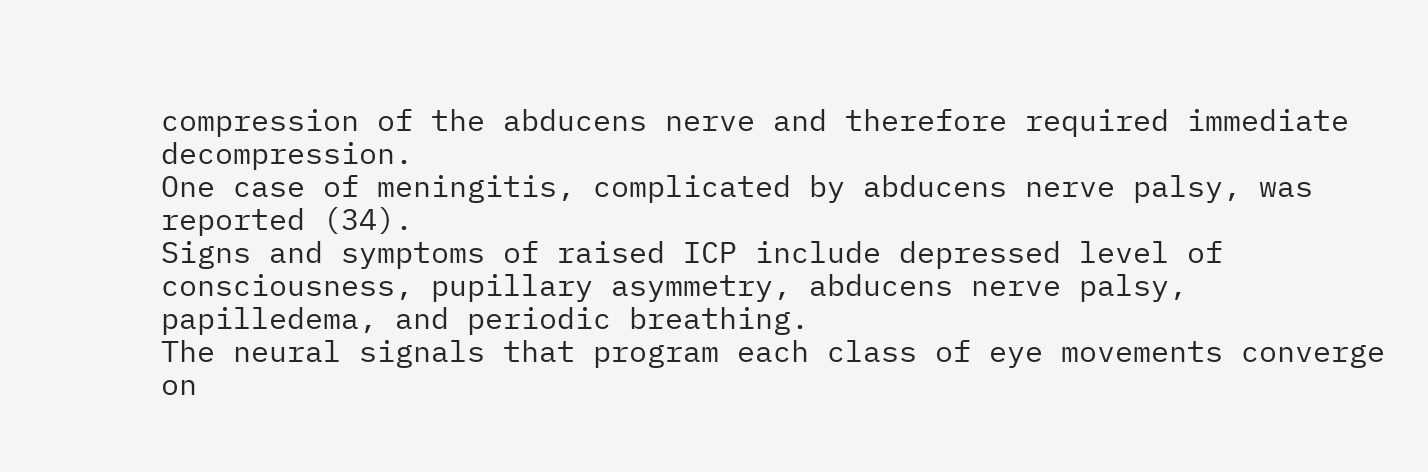compression of the abducens nerve and therefore required immediate decompression.
One case of meningitis, complicated by abducens nerve palsy, was reported (34).
Signs and symptoms of raised ICP include depressed level of consciousness, pupillary asymmetry, abducens nerve palsy, papilledema, and periodic breathing.
The neural signals that program each class of eye movements converge on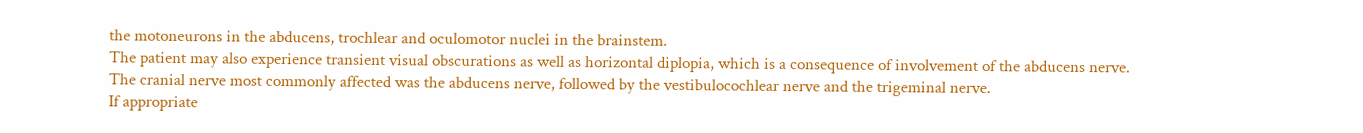the motoneurons in the abducens, trochlear and oculomotor nuclei in the brainstem.
The patient may also experience transient visual obscurations as well as horizontal diplopia, which is a consequence of involvement of the abducens nerve.
The cranial nerve most commonly affected was the abducens nerve, followed by the vestibulocochlear nerve and the trigeminal nerve.
If appropriate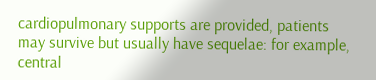cardiopulmonary supports are provided, patients may survive but usually have sequelae: for example, central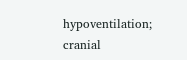hypoventilation; cranial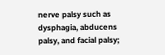nerve palsy such as dysphagia, abducens palsy, and facial palsy;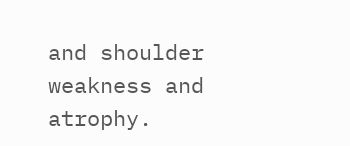and shoulder weakness and atrophy.